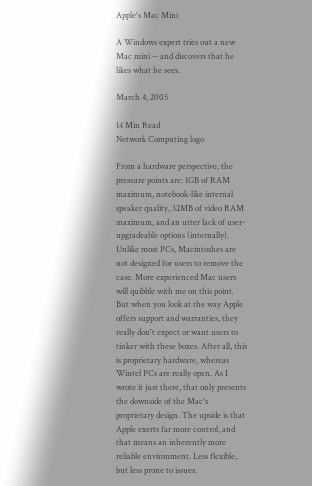Apple's Mac Mini

A Windows expert tries out a new Mac mini -- and discovers that he likes what he sees.

March 4, 2005

14 Min Read
Network Computing logo

From a hardware perspective, the pressure points are: 1GB of RAM maximum, notebook-like internal speaker quality, 32MB of video RAM maximum, and an utter lack of user-upgradeable options (internally). Unlike most PCs, Macintoshes are not designed for users to remove the case. More experienced Mac users will quibble with me on this point. But when you look at the way Apple offers support and warranties, they really don't expect or want users to tinker with these boxes. After all, this is proprietary hardware, whereas Wintel PCs are really open. As I wrote it just there, that only presents the downside of the Mac's proprietary design. The upside is that Apple exerts far more control, and that means an inherently more reliable environment. Less flexible, but less prone to issues.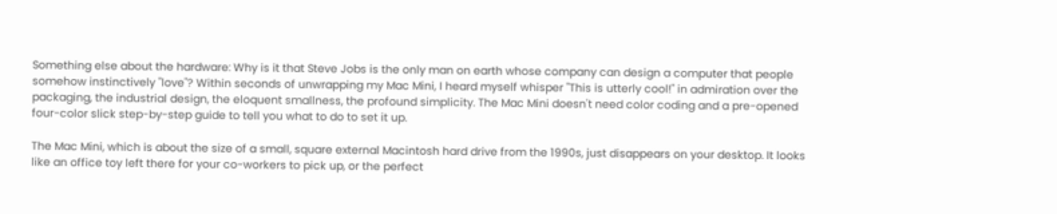Something else about the hardware: Why is it that Steve Jobs is the only man on earth whose company can design a computer that people somehow instinctively "love"? Within seconds of unwrapping my Mac Mini, I heard myself whisper "This is utterly cool!" in admiration over the packaging, the industrial design, the eloquent smallness, the profound simplicity. The Mac Mini doesn't need color coding and a pre-opened four-color slick step-by-step guide to tell you what to do to set it up.

The Mac Mini, which is about the size of a small, square external Macintosh hard drive from the 1990s, just disappears on your desktop. It looks like an office toy left there for your co-workers to pick up, or the perfect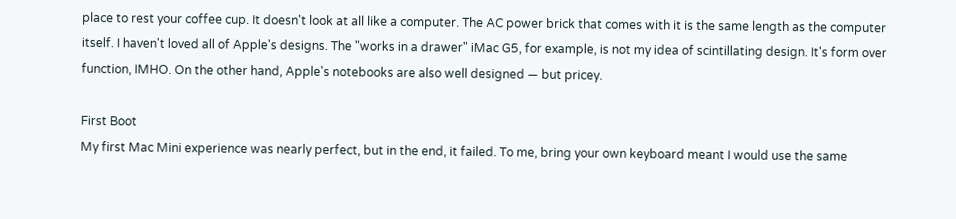place to rest your coffee cup. It doesn't look at all like a computer. The AC power brick that comes with it is the same length as the computer itself. I haven't loved all of Apple's designs. The "works in a drawer" iMac G5, for example, is not my idea of scintillating design. It's form over function, IMHO. On the other hand, Apple's notebooks are also well designed — but pricey.

First Boot
My first Mac Mini experience was nearly perfect, but in the end, it failed. To me, bring your own keyboard meant I would use the same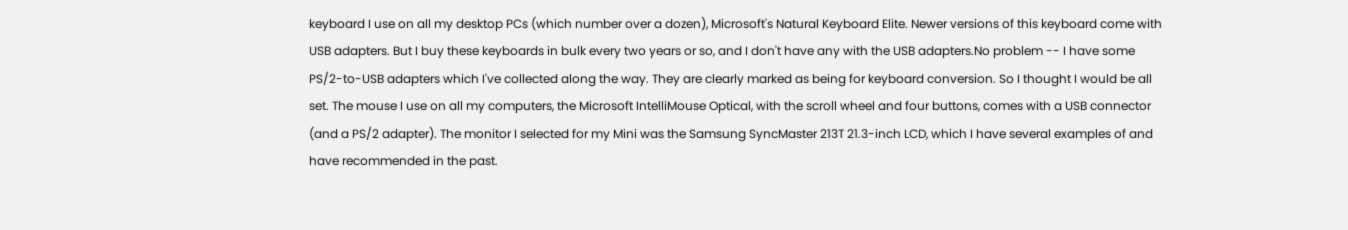keyboard I use on all my desktop PCs (which number over a dozen), Microsoft's Natural Keyboard Elite. Newer versions of this keyboard come with USB adapters. But I buy these keyboards in bulk every two years or so, and I don't have any with the USB adapters.No problem -- I have some PS/2-to-USB adapters which I've collected along the way. They are clearly marked as being for keyboard conversion. So I thought I would be all set. The mouse I use on all my computers, the Microsoft IntelliMouse Optical, with the scroll wheel and four buttons, comes with a USB connector (and a PS/2 adapter). The monitor I selected for my Mini was the Samsung SyncMaster 213T 21.3-inch LCD, which I have several examples of and have recommended in the past.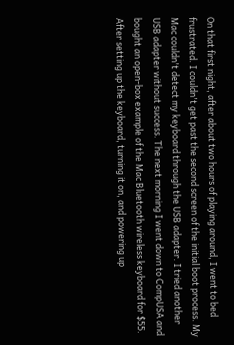On that first night, after about two hours of playing around, I went to bed frustrated. I couldn't get past the second screen of the initial boot process. My Mac couldn't detect my keyboard through the USB adapter. I tried another USB adapter without success. The next morning I went down to CompUSA and bought an open-box example of the Mac Bluetooth wireless keyboard for $55. After setting up the keyboard, turning it on, and powering up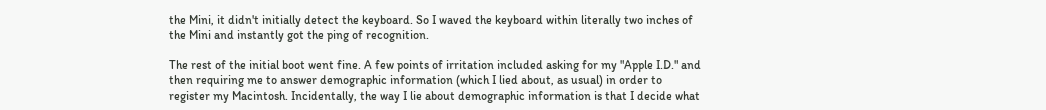the Mini, it didn't initially detect the keyboard. So I waved the keyboard within literally two inches of the Mini and instantly got the ping of recognition.

The rest of the initial boot went fine. A few points of irritation included asking for my "Apple I.D." and then requiring me to answer demographic information (which I lied about, as usual) in order to register my Macintosh. Incidentally, the way I lie about demographic information is that I decide what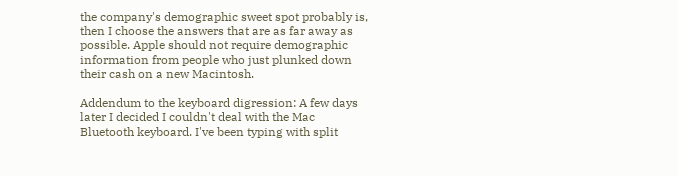the company's demographic sweet spot probably is, then I choose the answers that are as far away as possible. Apple should not require demographic information from people who just plunked down their cash on a new Macintosh.

Addendum to the keyboard digression: A few days later I decided I couldn't deal with the Mac Bluetooth keyboard. I've been typing with split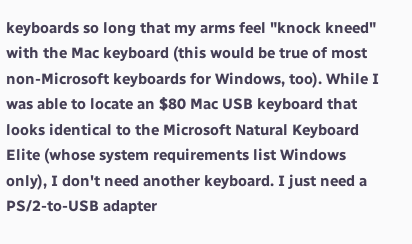keyboards so long that my arms feel "knock kneed" with the Mac keyboard (this would be true of most non-Microsoft keyboards for Windows, too). While I was able to locate an $80 Mac USB keyboard that looks identical to the Microsoft Natural Keyboard Elite (whose system requirements list Windows only), I don't need another keyboard. I just need a PS/2-to-USB adapter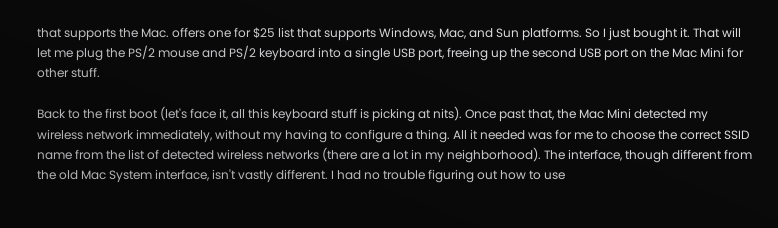that supports the Mac. offers one for $25 list that supports Windows, Mac, and Sun platforms. So I just bought it. That will let me plug the PS/2 mouse and PS/2 keyboard into a single USB port, freeing up the second USB port on the Mac Mini for other stuff.

Back to the first boot (let's face it, all this keyboard stuff is picking at nits). Once past that, the Mac Mini detected my wireless network immediately, without my having to configure a thing. All it needed was for me to choose the correct SSID name from the list of detected wireless networks (there are a lot in my neighborhood). The interface, though different from the old Mac System interface, isn't vastly different. I had no trouble figuring out how to use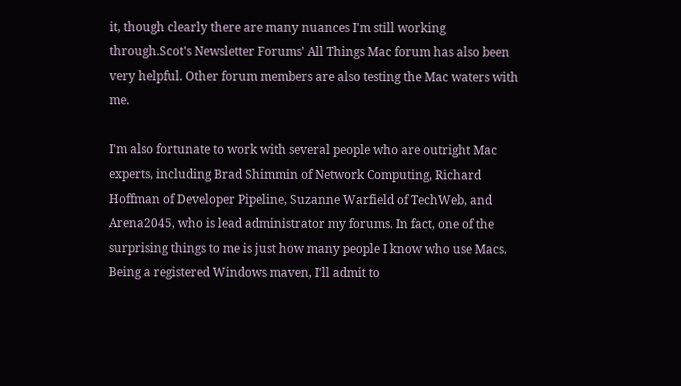it, though clearly there are many nuances I'm still working through.Scot's Newsletter Forums' All Things Mac forum has also been very helpful. Other forum members are also testing the Mac waters with me.

I'm also fortunate to work with several people who are outright Mac experts, including Brad Shimmin of Network Computing, Richard Hoffman of Developer Pipeline, Suzanne Warfield of TechWeb, and Arena2045, who is lead administrator my forums. In fact, one of the surprising things to me is just how many people I know who use Macs. Being a registered Windows maven, I'll admit to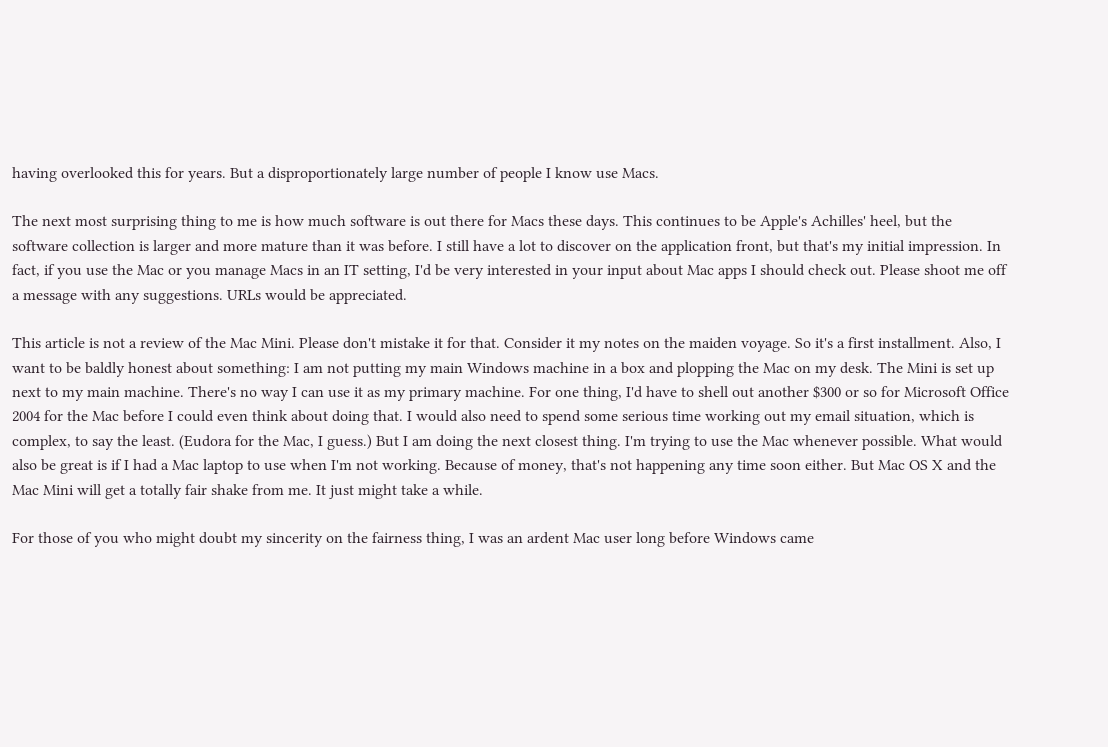having overlooked this for years. But a disproportionately large number of people I know use Macs.

The next most surprising thing to me is how much software is out there for Macs these days. This continues to be Apple's Achilles' heel, but the software collection is larger and more mature than it was before. I still have a lot to discover on the application front, but that's my initial impression. In fact, if you use the Mac or you manage Macs in an IT setting, I'd be very interested in your input about Mac apps I should check out. Please shoot me off a message with any suggestions. URLs would be appreciated.

This article is not a review of the Mac Mini. Please don't mistake it for that. Consider it my notes on the maiden voyage. So it's a first installment. Also, I want to be baldly honest about something: I am not putting my main Windows machine in a box and plopping the Mac on my desk. The Mini is set up next to my main machine. There's no way I can use it as my primary machine. For one thing, I'd have to shell out another $300 or so for Microsoft Office 2004 for the Mac before I could even think about doing that. I would also need to spend some serious time working out my email situation, which is complex, to say the least. (Eudora for the Mac, I guess.) But I am doing the next closest thing. I'm trying to use the Mac whenever possible. What would also be great is if I had a Mac laptop to use when I'm not working. Because of money, that's not happening any time soon either. But Mac OS X and the Mac Mini will get a totally fair shake from me. It just might take a while.

For those of you who might doubt my sincerity on the fairness thing, I was an ardent Mac user long before Windows came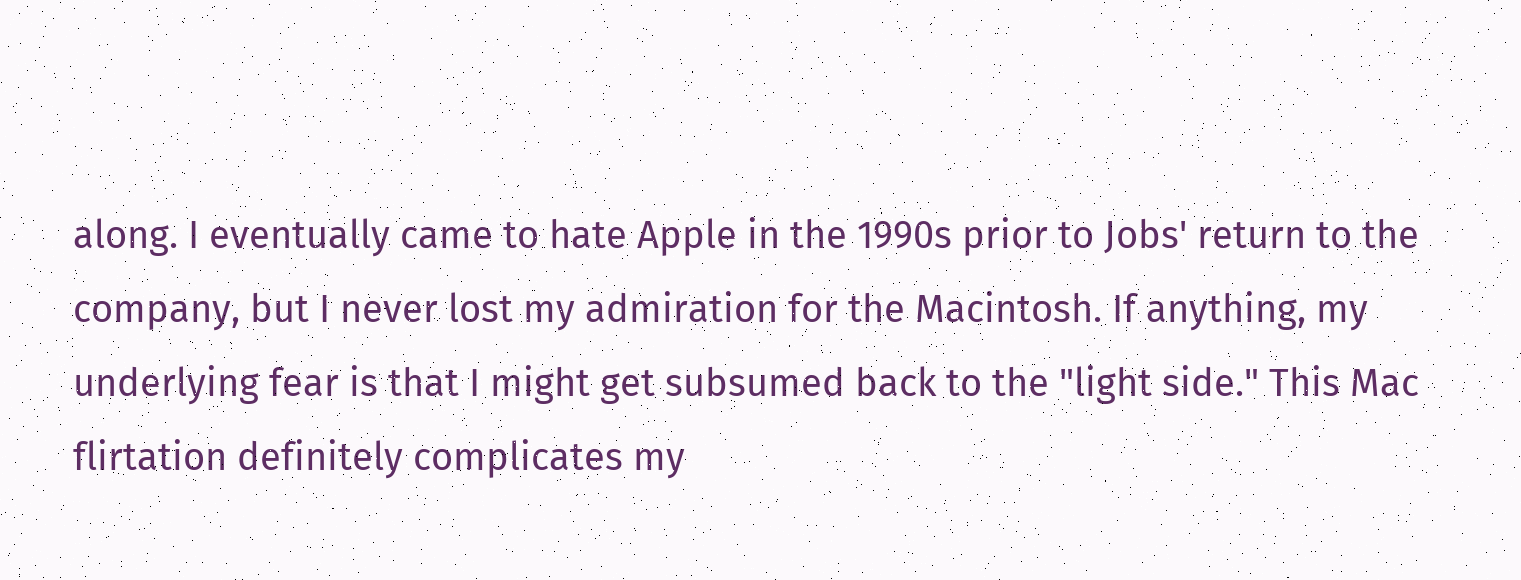along. I eventually came to hate Apple in the 1990s prior to Jobs' return to the company, but I never lost my admiration for the Macintosh. If anything, my underlying fear is that I might get subsumed back to the "light side." This Mac flirtation definitely complicates my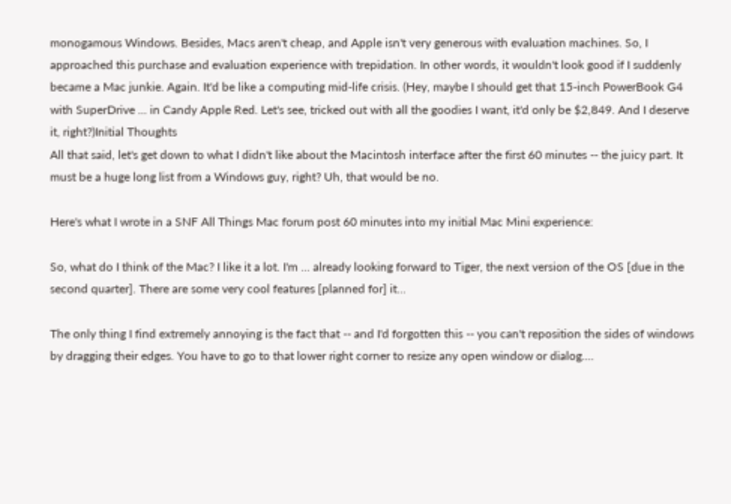monogamous Windows. Besides, Macs aren't cheap, and Apple isn't very generous with evaluation machines. So, I approached this purchase and evaluation experience with trepidation. In other words, it wouldn't look good if I suddenly became a Mac junkie. Again. It'd be like a computing mid-life crisis. (Hey, maybe I should get that 15-inch PowerBook G4 with SuperDrive ... in Candy Apple Red. Let's see, tricked out with all the goodies I want, it'd only be $2,849. And I deserve it, right?)Initial Thoughts
All that said, let's get down to what I didn't like about the Macintosh interface after the first 60 minutes -- the juicy part. It must be a huge long list from a Windows guy, right? Uh, that would be no.

Here's what I wrote in a SNF All Things Mac forum post 60 minutes into my initial Mac Mini experience:

So, what do I think of the Mac? I like it a lot. I'm ... already looking forward to Tiger, the next version of the OS [due in the second quarter]. There are some very cool features [planned for] it...

The only thing I find extremely annoying is the fact that -- and I'd forgotten this -- you can't reposition the sides of windows by dragging their edges. You have to go to that lower right corner to resize any open window or dialog....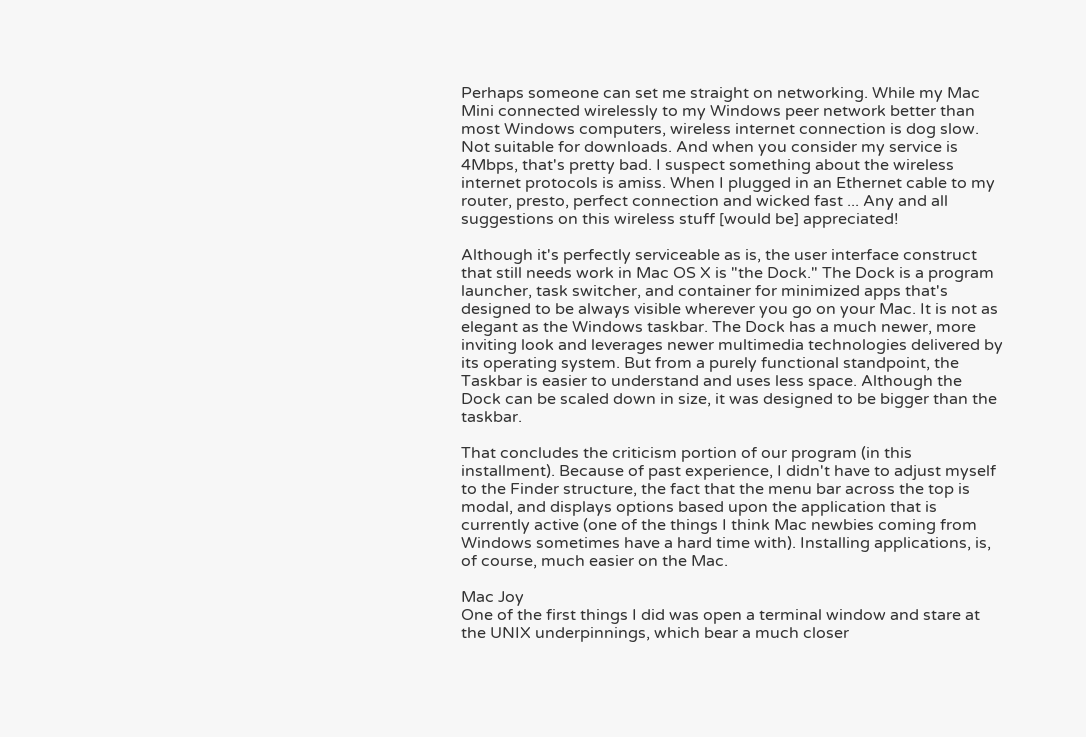Perhaps someone can set me straight on networking. While my Mac Mini connected wirelessly to my Windows peer network better than most Windows computers, wireless internet connection is dog slow. Not suitable for downloads. And when you consider my service is 4Mbps, that's pretty bad. I suspect something about the wireless internet protocols is amiss. When I plugged in an Ethernet cable to my router, presto, perfect connection and wicked fast ... Any and all suggestions on this wireless stuff [would be] appreciated!

Although it's perfectly serviceable as is, the user interface construct that still needs work in Mac OS X is "the Dock." The Dock is a program launcher, task switcher, and container for minimized apps that's designed to be always visible wherever you go on your Mac. It is not as elegant as the Windows taskbar. The Dock has a much newer, more inviting look and leverages newer multimedia technologies delivered by its operating system. But from a purely functional standpoint, the Taskbar is easier to understand and uses less space. Although the Dock can be scaled down in size, it was designed to be bigger than the taskbar.

That concludes the criticism portion of our program (in this installment). Because of past experience, I didn't have to adjust myself to the Finder structure, the fact that the menu bar across the top is modal, and displays options based upon the application that is currently active (one of the things I think Mac newbies coming from Windows sometimes have a hard time with). Installing applications, is, of course, much easier on the Mac.

Mac Joy
One of the first things I did was open a terminal window and stare at the UNIX underpinnings, which bear a much closer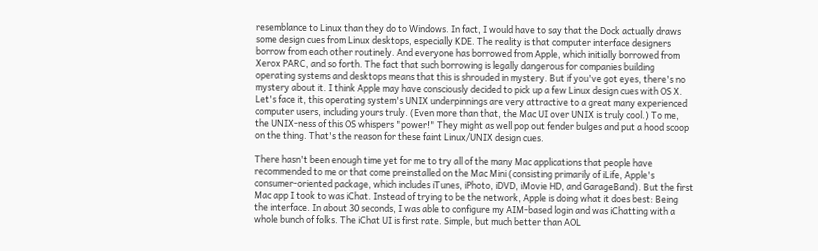resemblance to Linux than they do to Windows. In fact, I would have to say that the Dock actually draws some design cues from Linux desktops, especially KDE. The reality is that computer interface designers borrow from each other routinely. And everyone has borrowed from Apple, which initially borrowed from Xerox PARC, and so forth. The fact that such borrowing is legally dangerous for companies building operating systems and desktops means that this is shrouded in mystery. But if you've got eyes, there's no mystery about it. I think Apple may have consciously decided to pick up a few Linux design cues with OS X. Let's face it, this operating system's UNIX underpinnings are very attractive to a great many experienced computer users, including yours truly. (Even more than that, the Mac UI over UNIX is truly cool.) To me, the UNIX-ness of this OS whispers "power!" They might as well pop out fender bulges and put a hood scoop on the thing. That's the reason for these faint Linux/UNIX design cues.

There hasn't been enough time yet for me to try all of the many Mac applications that people have recommended to me or that come preinstalled on the Mac Mini (consisting primarily of iLife, Apple's consumer-oriented package, which includes iTunes, iPhoto, iDVD, iMovie HD, and GarageBand). But the first Mac app I took to was iChat. Instead of trying to be the network, Apple is doing what it does best: Being the interface. In about 30 seconds, I was able to configure my AIM-based login and was iChatting with a whole bunch of folks. The iChat UI is first rate. Simple, but much better than AOL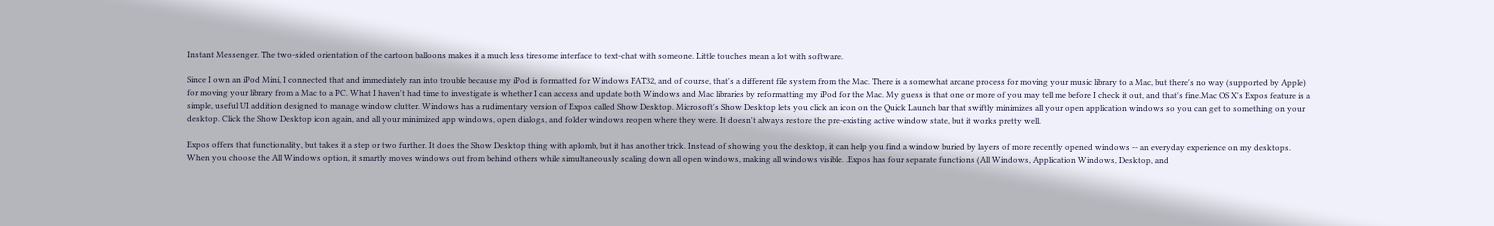Instant Messenger. The two-sided orientation of the cartoon balloons makes it a much less tiresome interface to text-chat with someone. Little touches mean a lot with software.

Since I own an iPod Mini, I connected that and immediately ran into trouble because my iPod is formatted for Windows FAT32, and of course, that's a different file system from the Mac. There is a somewhat arcane process for moving your music library to a Mac, but there's no way (supported by Apple) for moving your library from a Mac to a PC. What I haven't had time to investigate is whether I can access and update both Windows and Mac libraries by reformatting my iPod for the Mac. My guess is that one or more of you may tell me before I check it out, and that's fine.Mac OS X's Expos feature is a simple, useful UI addition designed to manage window clutter. Windows has a rudimentary version of Expos called Show Desktop. Microsoft's Show Desktop lets you click an icon on the Quick Launch bar that swiftly minimizes all your open application windows so you can get to something on your desktop. Click the Show Desktop icon again, and all your minimized app windows, open dialogs, and folder windows reopen where they were. It doesn't always restore the pre-existing active window state, but it works pretty well.

Expos offers that functionality, but takes it a step or two further. It does the Show Desktop thing with aplomb, but it has another trick. Instead of showing you the desktop, it can help you find a window buried by layers of more recently opened windows -- an everyday experience on my desktops. When you choose the All Windows option, it smartly moves windows out from behind others while simultaneously scaling down all open windows, making all windows visible. .Expos has four separate functions (All Windows, Application Windows, Desktop, and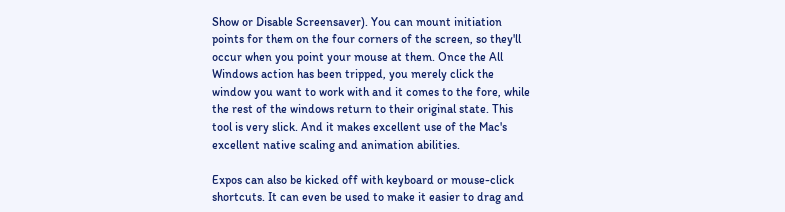Show or Disable Screensaver). You can mount initiation points for them on the four corners of the screen, so they'll occur when you point your mouse at them. Once the All Windows action has been tripped, you merely click the window you want to work with and it comes to the fore, while the rest of the windows return to their original state. This tool is very slick. And it makes excellent use of the Mac's excellent native scaling and animation abilities.

Expos can also be kicked off with keyboard or mouse-click shortcuts. It can even be used to make it easier to drag and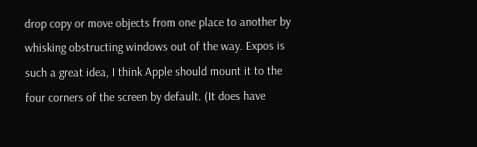drop copy or move objects from one place to another by whisking obstructing windows out of the way. Expos is such a great idea, I think Apple should mount it to the four corners of the screen by default. (It does have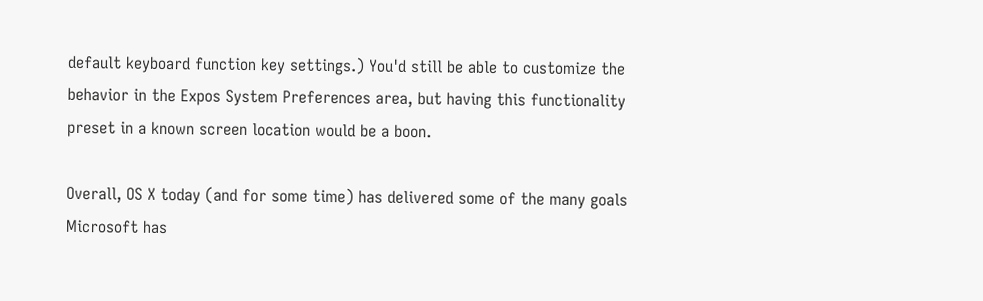default keyboard function key settings.) You'd still be able to customize the behavior in the Expos System Preferences area, but having this functionality preset in a known screen location would be a boon.

Overall, OS X today (and for some time) has delivered some of the many goals Microsoft has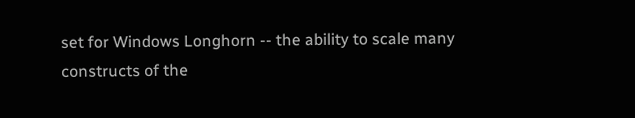set for Windows Longhorn -- the ability to scale many constructs of the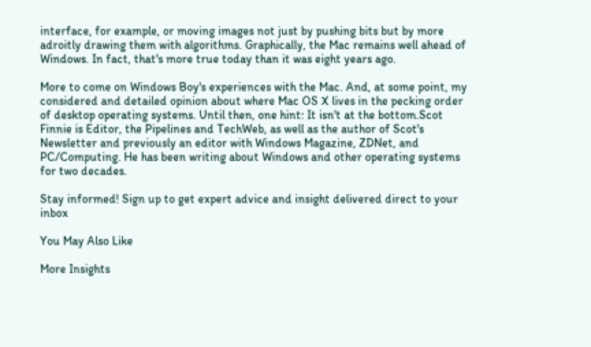interface, for example, or moving images not just by pushing bits but by more adroitly drawing them with algorithms. Graphically, the Mac remains well ahead of Windows. In fact, that's more true today than it was eight years ago.

More to come on Windows Boy's experiences with the Mac. And, at some point, my considered and detailed opinion about where Mac OS X lives in the pecking order of desktop operating systems. Until then, one hint: It isn't at the bottom.Scot Finnie is Editor, the Pipelines and TechWeb, as well as the author of Scot's Newsletter and previously an editor with Windows Magazine, ZDNet, and PC/Computing. He has been writing about Windows and other operating systems for two decades.

Stay informed! Sign up to get expert advice and insight delivered direct to your inbox

You May Also Like

More Insights